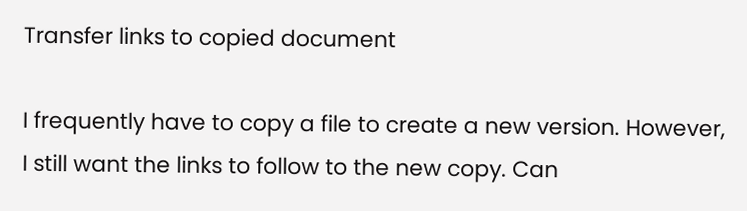Transfer links to copied document

I frequently have to copy a file to create a new version. However, I still want the links to follow to the new copy. Can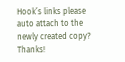Hook’s links please auto attach to the newly created copy? Thanks!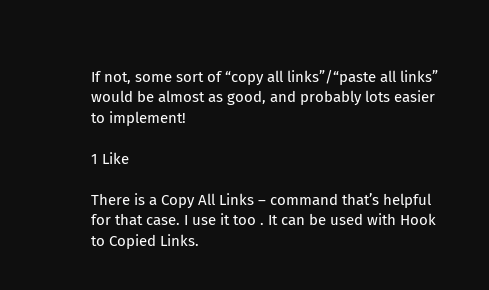If not, some sort of “copy all links”/“paste all links” would be almost as good, and probably lots easier to implement!

1 Like

There is a Copy All Links – command that’s helpful for that case. I use it too . It can be used with Hook to Copied Links.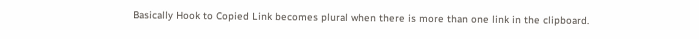Basically Hook to Copied Link becomes plural when there is more than one link in the clipboard.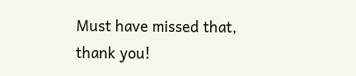Must have missed that, thank you!